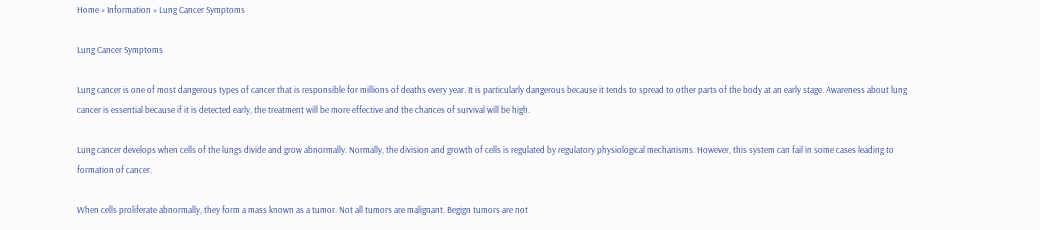Home » Information » Lung Cancer Symptoms

Lung Cancer Symptoms

Lung cancer is one of most dangerous types of cancer that is responsible for millions of deaths every year. It is particularly dangerous because it tends to spread to other parts of the body at an early stage. Awareness about lung cancer is essential because if it is detected early, the treatment will be more effective and the chances of survival will be high.

Lung cancer develops when cells of the lungs divide and grow abnormally. Normally, the division and growth of cells is regulated by regulatory physiological mechanisms. However, this system can fail in some cases leading to formation of cancer.

When cells proliferate abnormally, they form a mass known as a tumor. Not all tumors are malignant. Begign tumors are not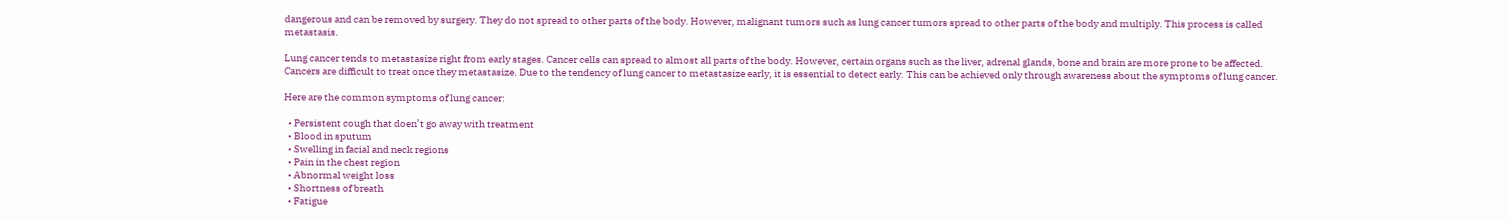dangerous and can be removed by surgery. They do not spread to other parts of the body. However, malignant tumors such as lung cancer tumors spread to other parts of the body and multiply. This process is called metastasis.

Lung cancer tends to metastasize right from early stages. Cancer cells can spread to almost all parts of the body. However, certain organs such as the liver, adrenal glands, bone and brain are more prone to be affected. Cancers are difficult to treat once they metastasize. Due to the tendency of lung cancer to metastasize early, it is essential to detect early. This can be achieved only through awareness about the symptoms of lung cancer.

Here are the common symptoms of lung cancer:

  • Persistent cough that doen’t go away with treatment
  • Blood in sputum
  • Swelling in facial and neck regions
  • Pain in the chest region
  • Abnormal weight loss
  • Shortness of breath
  • Fatigue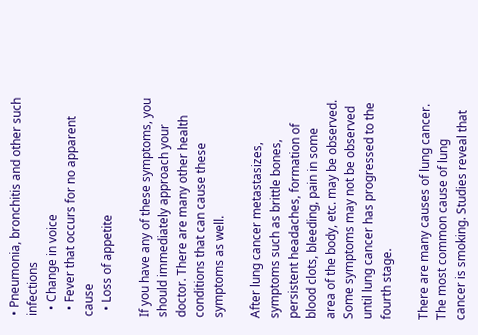• Pneumonia, bronchitis and other such infections
  • Change in voice
  • Fever that occurs for no apparent cause
  • Loss of appetite

If you have any of these symptoms, you should immediately approach your doctor. There are many other health conditions that can cause these symptoms as well.

After lung cancer metastasizes, symptoms such as brittle bones, persistent headaches, formation of blood clots, bleeding, pain in some area of the body, etc. may be observed. Some symptoms may not be observed until lung cancer has progressed to the fourth stage.

There are many causes of lung cancer. The most common cause of lung cancer is smoking. Studies reveal that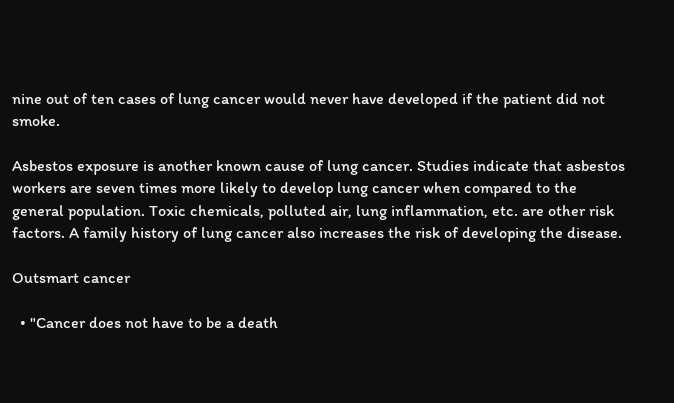nine out of ten cases of lung cancer would never have developed if the patient did not smoke.

Asbestos exposure is another known cause of lung cancer. Studies indicate that asbestos workers are seven times more likely to develop lung cancer when compared to the general population. Toxic chemicals, polluted air, lung inflammation, etc. are other risk factors. A family history of lung cancer also increases the risk of developing the disease.

Outsmart cancer

  • "Cancer does not have to be a death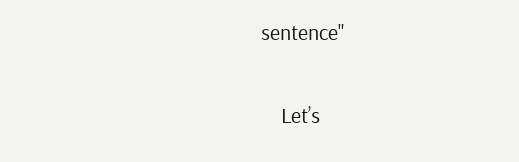sentence"

    Let’s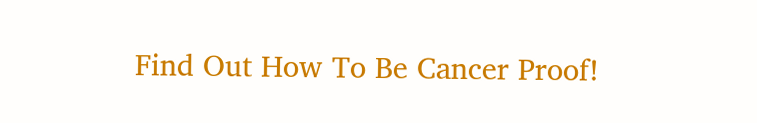Find Out How To Be Cancer Proof!